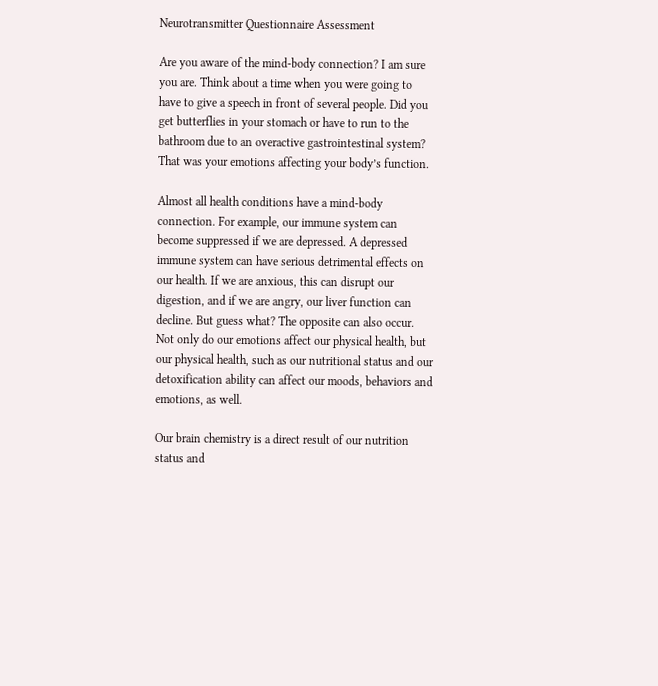Neurotransmitter Questionnaire Assessment

Are you aware of the mind-body connection? I am sure you are. Think about a time when you were going to have to give a speech in front of several people. Did you get butterflies in your stomach or have to run to the bathroom due to an overactive gastrointestinal system? That was your emotions affecting your body’s function.

Almost all health conditions have a mind-body connection. For example, our immune system can become suppressed if we are depressed. A depressed immune system can have serious detrimental effects on our health. If we are anxious, this can disrupt our digestion, and if we are angry, our liver function can decline. But guess what? The opposite can also occur. Not only do our emotions affect our physical health, but our physical health, such as our nutritional status and our detoxification ability can affect our moods, behaviors and emotions, as well.

Our brain chemistry is a direct result of our nutrition status and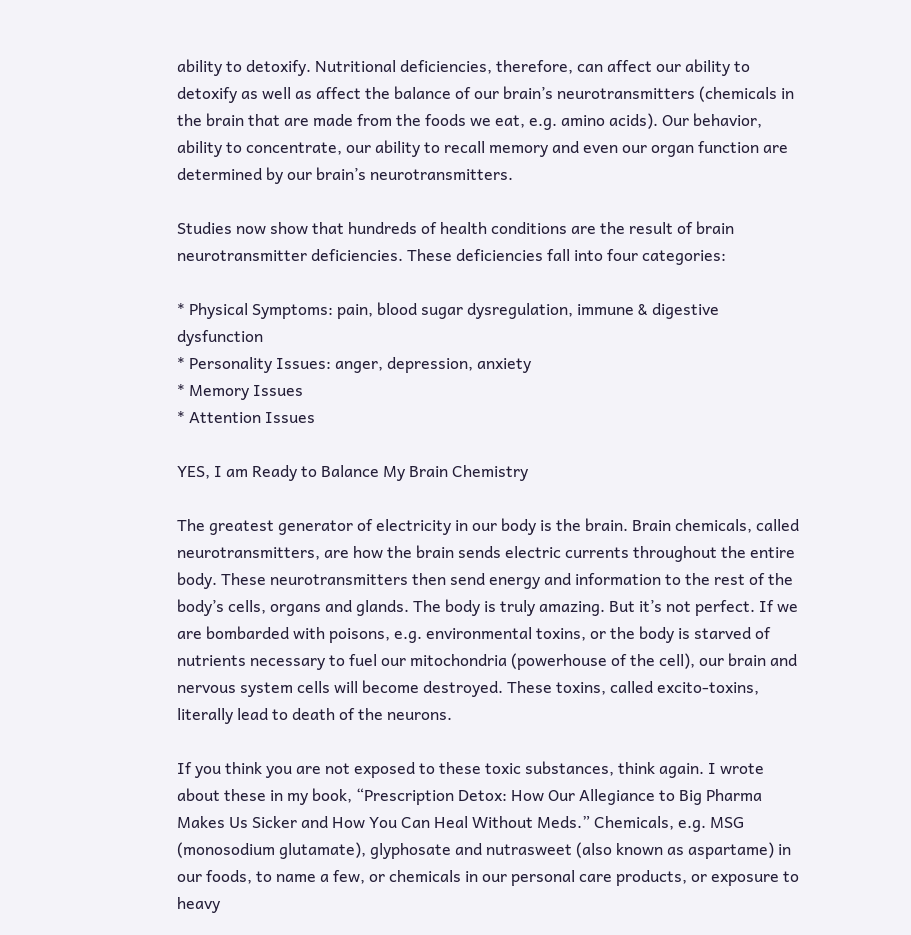ability to detoxify. Nutritional deficiencies, therefore, can affect our ability to detoxify as well as affect the balance of our brain’s neurotransmitters (chemicals in the brain that are made from the foods we eat, e.g. amino acids). Our behavior, ability to concentrate, our ability to recall memory and even our organ function are determined by our brain’s neurotransmitters.

Studies now show that hundreds of health conditions are the result of brain neurotransmitter deficiencies. These deficiencies fall into four categories:

* Physical Symptoms: pain, blood sugar dysregulation, immune & digestive dysfunction
* Personality Issues: anger, depression, anxiety
* Memory Issues
* Attention Issues

YES, I am Ready to Balance My Brain Chemistry

The greatest generator of electricity in our body is the brain. Brain chemicals, called neurotransmitters, are how the brain sends electric currents throughout the entire body. These neurotransmitters then send energy and information to the rest of the body’s cells, organs and glands. The body is truly amazing. But it’s not perfect. If we are bombarded with poisons, e.g. environmental toxins, or the body is starved of nutrients necessary to fuel our mitochondria (powerhouse of the cell), our brain and nervous system cells will become destroyed. These toxins, called excito-toxins, literally lead to death of the neurons.

If you think you are not exposed to these toxic substances, think again. I wrote about these in my book, “Prescription Detox: How Our Allegiance to Big Pharma Makes Us Sicker and How You Can Heal Without Meds.” Chemicals, e.g. MSG (monosodium glutamate), glyphosate and nutrasweet (also known as aspartame) in our foods, to name a few, or chemicals in our personal care products, or exposure to heavy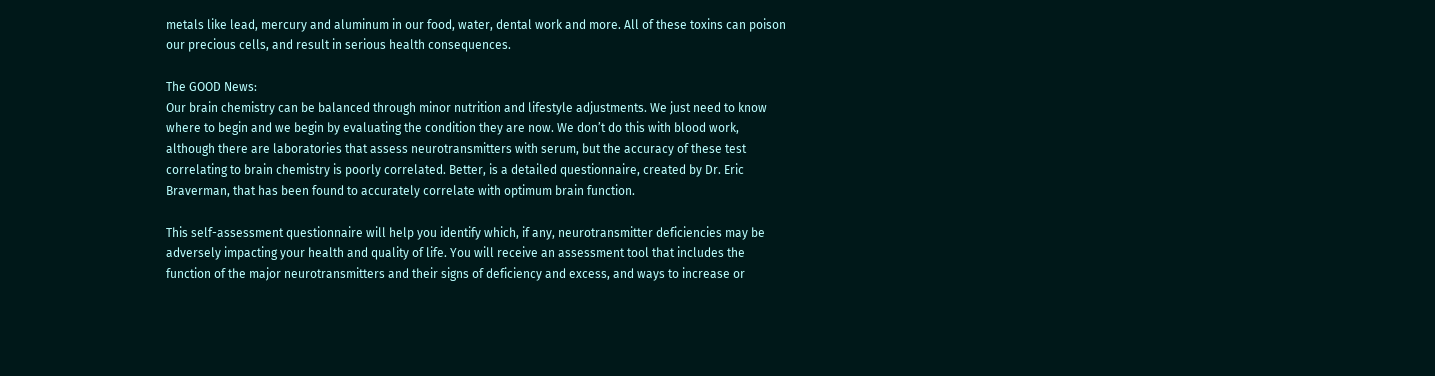metals like lead, mercury and aluminum in our food, water, dental work and more. All of these toxins can poison our precious cells, and result in serious health consequences.

The GOOD News:
Our brain chemistry can be balanced through minor nutrition and lifestyle adjustments. We just need to know where to begin and we begin by evaluating the condition they are now. We don’t do this with blood work, although there are laboratories that assess neurotransmitters with serum, but the accuracy of these test correlating to brain chemistry is poorly correlated. Better, is a detailed questionnaire, created by Dr. Eric Braverman, that has been found to accurately correlate with optimum brain function.

This self-assessment questionnaire will help you identify which, if any, neurotransmitter deficiencies may be adversely impacting your health and quality of life. You will receive an assessment tool that includes the function of the major neurotransmitters and their signs of deficiency and excess, and ways to increase or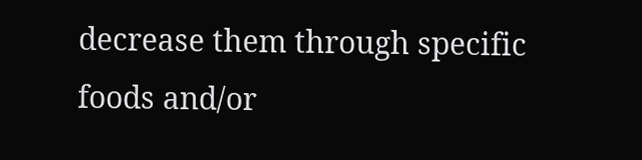decrease them through specific foods and/or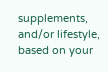supplements, and/or lifestyle, based on your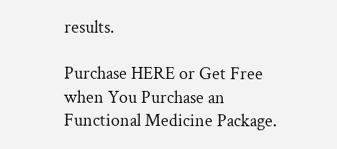results.

Purchase HERE or Get Free when You Purchase an Functional Medicine Package.